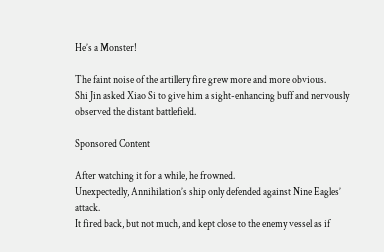He’s a Monster!

The faint noise of the artillery fire grew more and more obvious.
Shi Jin asked Xiao Si to give him a sight-enhancing buff and nervously observed the distant battlefield.

Sponsored Content

After watching it for a while, he frowned.
Unexpectedly, Annihilation’s ship only defended against Nine Eagles’ attack.
It fired back, but not much, and kept close to the enemy vessel as if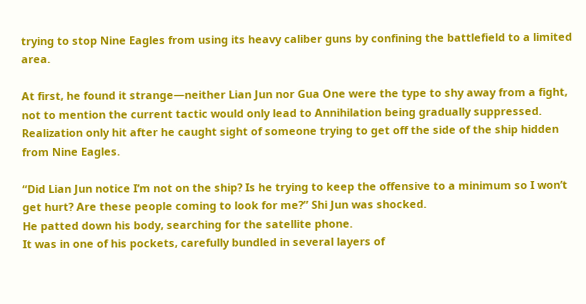trying to stop Nine Eagles from using its heavy caliber guns by confining the battlefield to a limited area.

At first, he found it strange—neither Lian Jun nor Gua One were the type to shy away from a fight, not to mention the current tactic would only lead to Annihilation being gradually suppressed.
Realization only hit after he caught sight of someone trying to get off the side of the ship hidden from Nine Eagles.

“Did Lian Jun notice I’m not on the ship? Is he trying to keep the offensive to a minimum so I won’t get hurt? Are these people coming to look for me?” Shi Jun was shocked.
He patted down his body, searching for the satellite phone.
It was in one of his pockets, carefully bundled in several layers of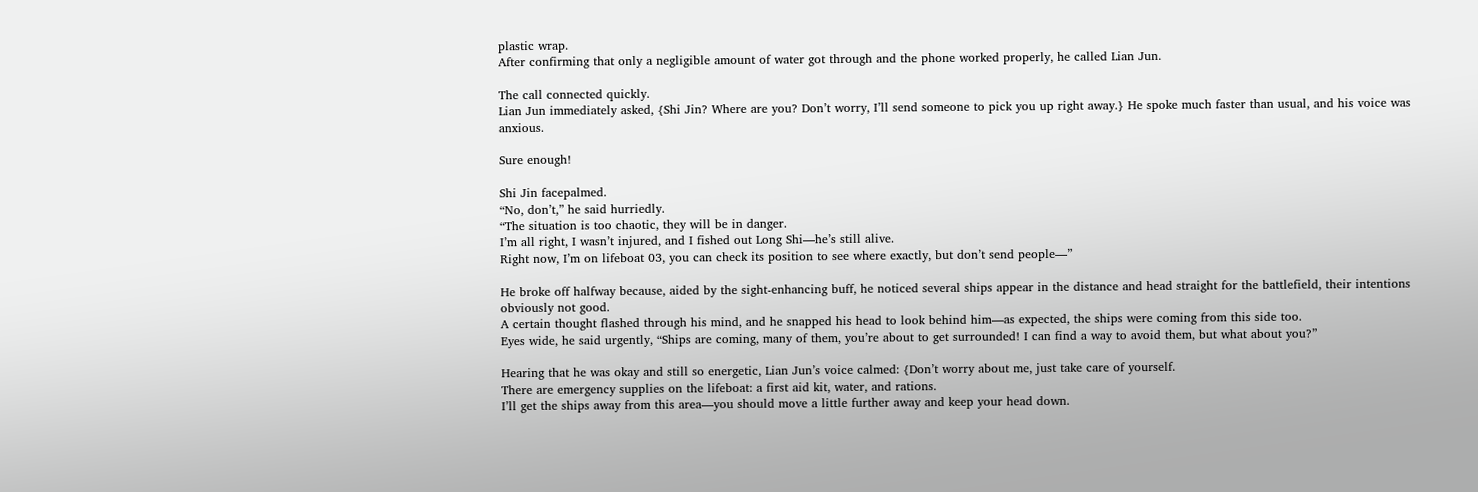plastic wrap.
After confirming that only a negligible amount of water got through and the phone worked properly, he called Lian Jun.

The call connected quickly.
Lian Jun immediately asked, {Shi Jin? Where are you? Don’t worry, I’ll send someone to pick you up right away.} He spoke much faster than usual, and his voice was anxious.

Sure enough!

Shi Jin facepalmed.
“No, don’t,” he said hurriedly.
“The situation is too chaotic, they will be in danger.
I’m all right, I wasn’t injured, and I fished out Long Shi—he’s still alive.
Right now, I’m on lifeboat 03, you can check its position to see where exactly, but don’t send people—”

He broke off halfway because, aided by the sight-enhancing buff, he noticed several ships appear in the distance and head straight for the battlefield, their intentions obviously not good.
A certain thought flashed through his mind, and he snapped his head to look behind him—as expected, the ships were coming from this side too.
Eyes wide, he said urgently, “Ships are coming, many of them, you’re about to get surrounded! I can find a way to avoid them, but what about you?”

Hearing that he was okay and still so energetic, Lian Jun’s voice calmed: {Don’t worry about me, just take care of yourself.
There are emergency supplies on the lifeboat: a first aid kit, water, and rations.
I’ll get the ships away from this area—you should move a little further away and keep your head down.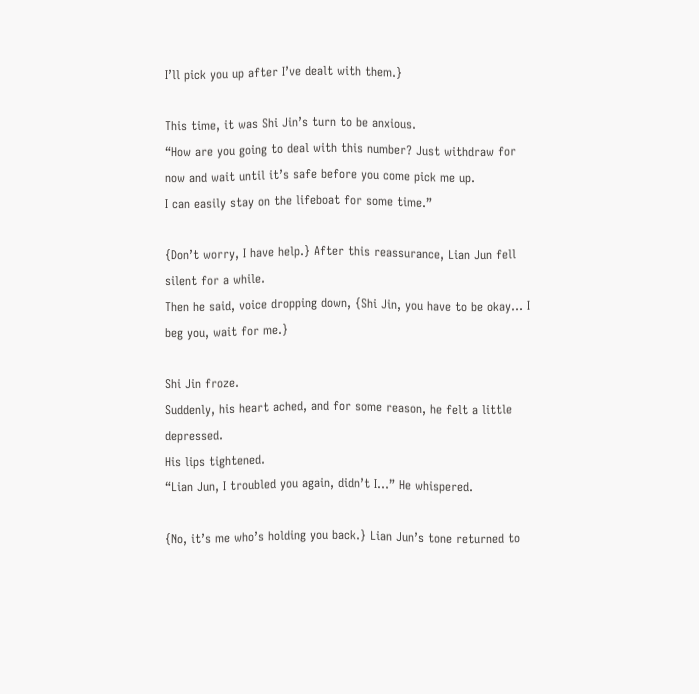I’ll pick you up after I’ve dealt with them.}

This time, it was Shi Jin’s turn to be anxious.
“How are you going to deal with this number? Just withdraw for now and wait until it’s safe before you come pick me up.
I can easily stay on the lifeboat for some time.”

{Don’t worry, I have help.} After this reassurance, Lian Jun fell silent for a while.
Then he said, voice dropping down, {Shi Jin, you have to be okay… I beg you, wait for me.}

Shi Jin froze.
Suddenly, his heart ached, and for some reason, he felt a little depressed.
His lips tightened.
“Lian Jun, I troubled you again, didn’t I…” He whispered.

{No, it’s me who’s holding you back.} Lian Jun’s tone returned to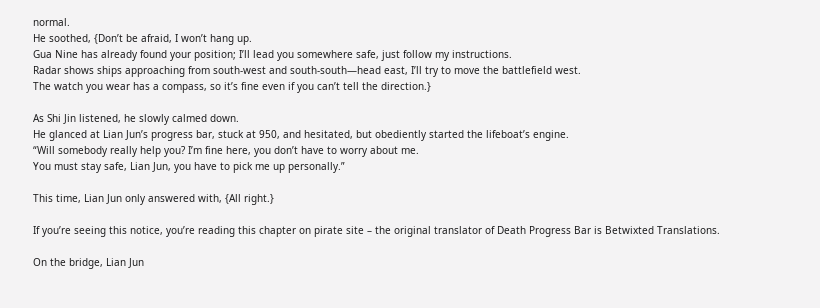normal.
He soothed, {Don’t be afraid, I won’t hang up.
Gua Nine has already found your position; I’ll lead you somewhere safe, just follow my instructions.
Radar shows ships approaching from south-west and south-south—head east, I’ll try to move the battlefield west.
The watch you wear has a compass, so it’s fine even if you can’t tell the direction.}

As Shi Jin listened, he slowly calmed down.
He glanced at Lian Jun’s progress bar, stuck at 950, and hesitated, but obediently started the lifeboat’s engine.
“Will somebody really help you? I’m fine here, you don’t have to worry about me.
You must stay safe, Lian Jun, you have to pick me up personally.”

This time, Lian Jun only answered with, {All right.}

If you’re seeing this notice, you’re reading this chapter on pirate site – the original translator of Death Progress Bar is Betwixted Translations.

On the bridge, Lian Jun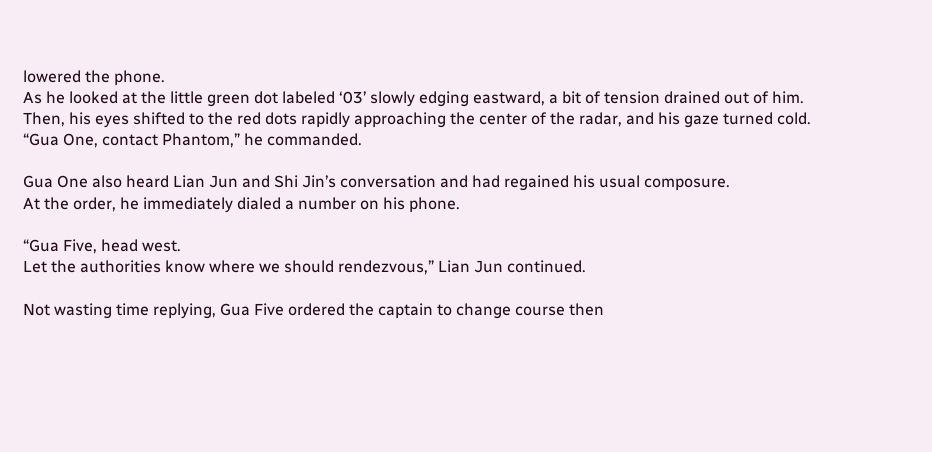lowered the phone.
As he looked at the little green dot labeled ‘03’ slowly edging eastward, a bit of tension drained out of him.
Then, his eyes shifted to the red dots rapidly approaching the center of the radar, and his gaze turned cold.
“Gua One, contact Phantom,” he commanded.

Gua One also heard Lian Jun and Shi Jin’s conversation and had regained his usual composure.
At the order, he immediately dialed a number on his phone.

“Gua Five, head west.
Let the authorities know where we should rendezvous,” Lian Jun continued.

Not wasting time replying, Gua Five ordered the captain to change course then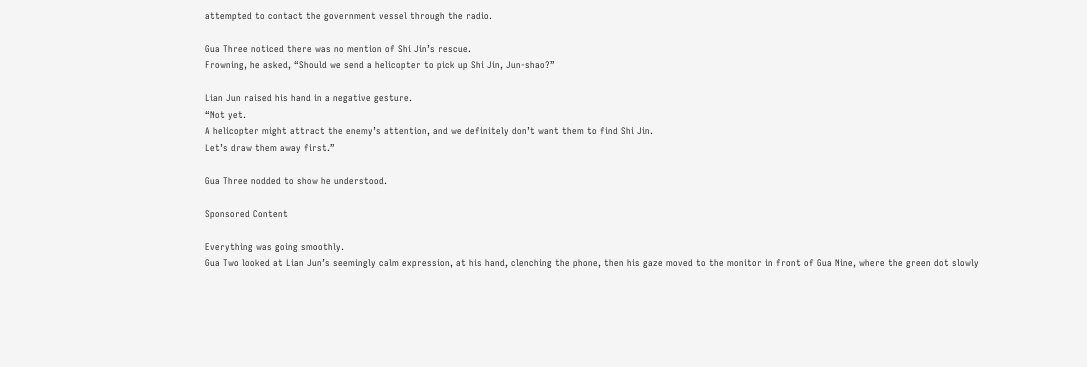attempted to contact the government vessel through the radio.

Gua Three noticed there was no mention of Shi Jin’s rescue.
Frowning, he asked, “Should we send a helicopter to pick up Shi Jin, Jun-shao?”

Lian Jun raised his hand in a negative gesture.
“Not yet.
A helicopter might attract the enemy’s attention, and we definitely don’t want them to find Shi Jin.
Let’s draw them away first.”

Gua Three nodded to show he understood.

Sponsored Content

Everything was going smoothly.
Gua Two looked at Lian Jun’s seemingly calm expression, at his hand, clenching the phone, then his gaze moved to the monitor in front of Gua Nine, where the green dot slowly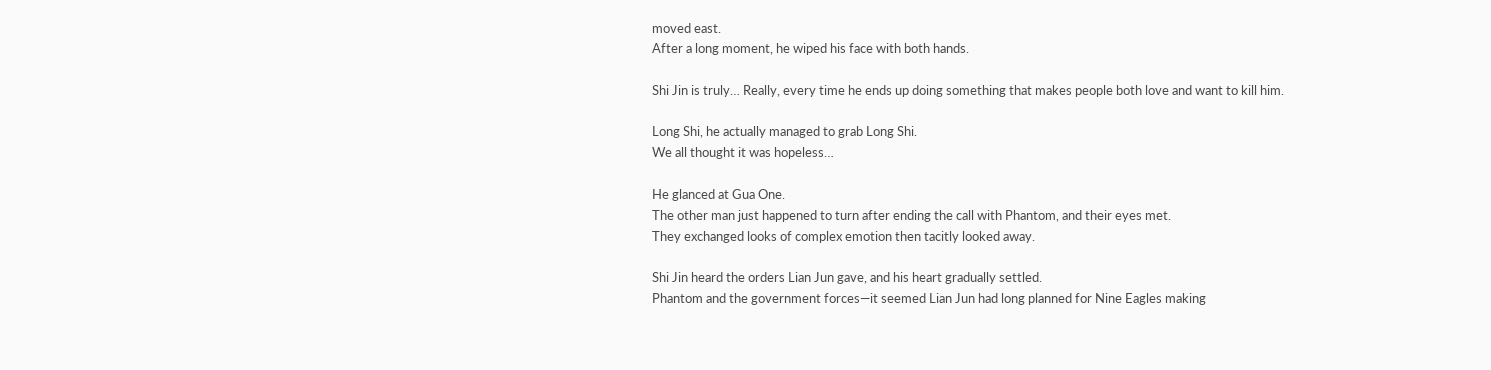moved east.
After a long moment, he wiped his face with both hands.

Shi Jin is truly… Really, every time he ends up doing something that makes people both love and want to kill him.

Long Shi, he actually managed to grab Long Shi.
We all thought it was hopeless…

He glanced at Gua One.
The other man just happened to turn after ending the call with Phantom, and their eyes met.
They exchanged looks of complex emotion then tacitly looked away.

Shi Jin heard the orders Lian Jun gave, and his heart gradually settled.
Phantom and the government forces—it seemed Lian Jun had long planned for Nine Eagles making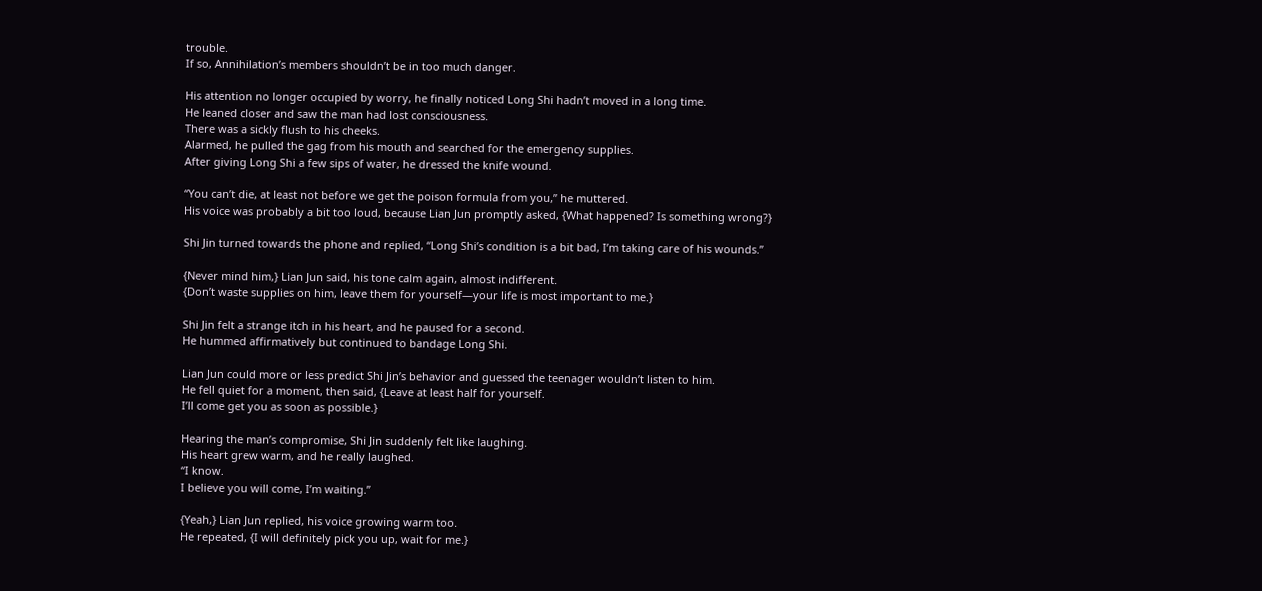trouble.
If so, Annihilation’s members shouldn’t be in too much danger.

His attention no longer occupied by worry, he finally noticed Long Shi hadn’t moved in a long time.
He leaned closer and saw the man had lost consciousness.
There was a sickly flush to his cheeks.
Alarmed, he pulled the gag from his mouth and searched for the emergency supplies.
After giving Long Shi a few sips of water, he dressed the knife wound.

“You can’t die, at least not before we get the poison formula from you,” he muttered.
His voice was probably a bit too loud, because Lian Jun promptly asked, {What happened? Is something wrong?}

Shi Jin turned towards the phone and replied, “Long Shi’s condition is a bit bad, I’m taking care of his wounds.”

{Never mind him,} Lian Jun said, his tone calm again, almost indifferent.
{Don’t waste supplies on him, leave them for yourself—your life is most important to me.}

Shi Jin felt a strange itch in his heart, and he paused for a second.
He hummed affirmatively but continued to bandage Long Shi.

Lian Jun could more or less predict Shi Jin’s behavior and guessed the teenager wouldn’t listen to him.
He fell quiet for a moment, then said, {Leave at least half for yourself.
I’ll come get you as soon as possible.}

Hearing the man’s compromise, Shi Jin suddenly felt like laughing.
His heart grew warm, and he really laughed.
“I know.
I believe you will come, I’m waiting.”

{Yeah,} Lian Jun replied, his voice growing warm too.
He repeated, {I will definitely pick you up, wait for me.}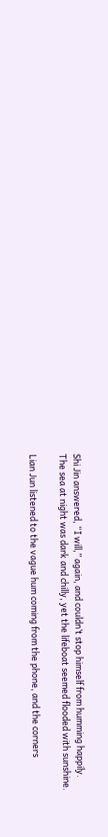Shi Jin answered, “I will,” again, and couldn’t stop himself from humming happily.
The sea at night was dark and chilly, yet the lifeboat seemed flooded with sunshine.

Lian Jun listened to the vague hum coming from the phone, and the corners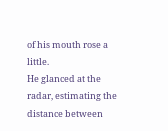of his mouth rose a little.
He glanced at the radar, estimating the distance between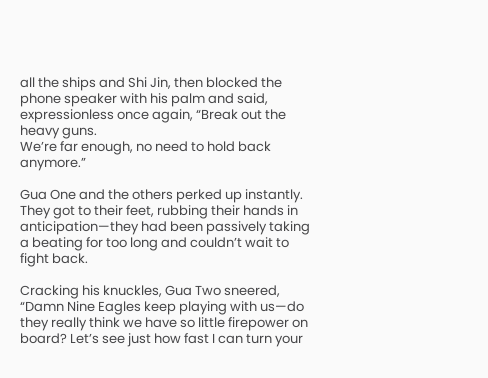all the ships and Shi Jin, then blocked the phone speaker with his palm and said, expressionless once again, “Break out the heavy guns.
We’re far enough, no need to hold back anymore.”

Gua One and the others perked up instantly.
They got to their feet, rubbing their hands in anticipation—they had been passively taking a beating for too long and couldn’t wait to fight back.

Cracking his knuckles, Gua Two sneered, “Damn Nine Eagles keep playing with us—do they really think we have so little firepower on board? Let’s see just how fast I can turn your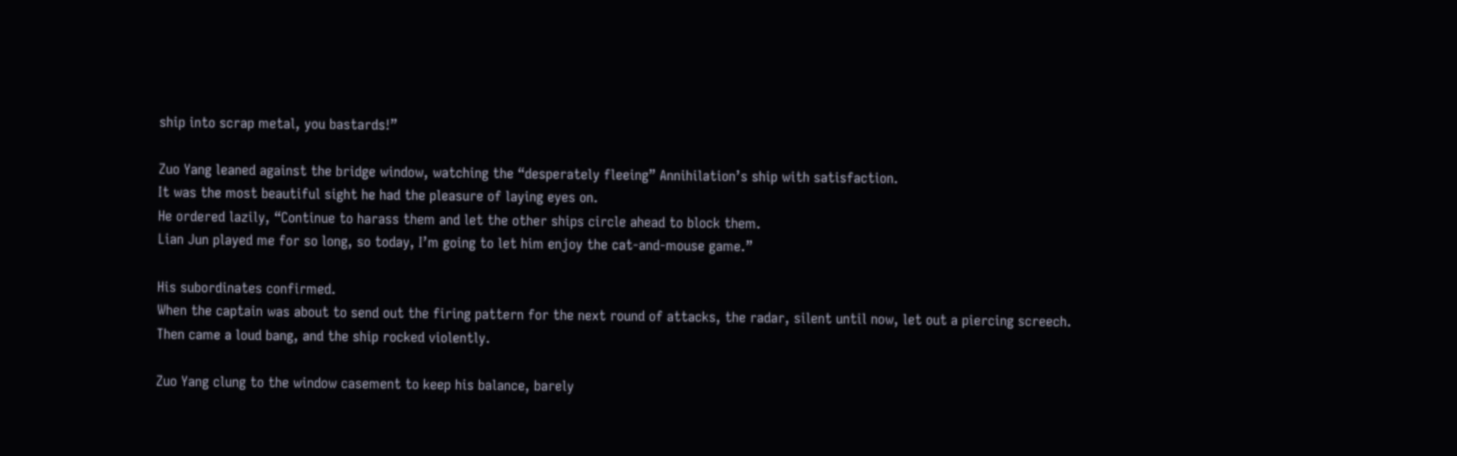ship into scrap metal, you bastards!”

Zuo Yang leaned against the bridge window, watching the “desperately fleeing” Annihilation’s ship with satisfaction.
It was the most beautiful sight he had the pleasure of laying eyes on.
He ordered lazily, “Continue to harass them and let the other ships circle ahead to block them.
Lian Jun played me for so long, so today, I’m going to let him enjoy the cat-and-mouse game.”

His subordinates confirmed.
When the captain was about to send out the firing pattern for the next round of attacks, the radar, silent until now, let out a piercing screech.
Then came a loud bang, and the ship rocked violently.

Zuo Yang clung to the window casement to keep his balance, barely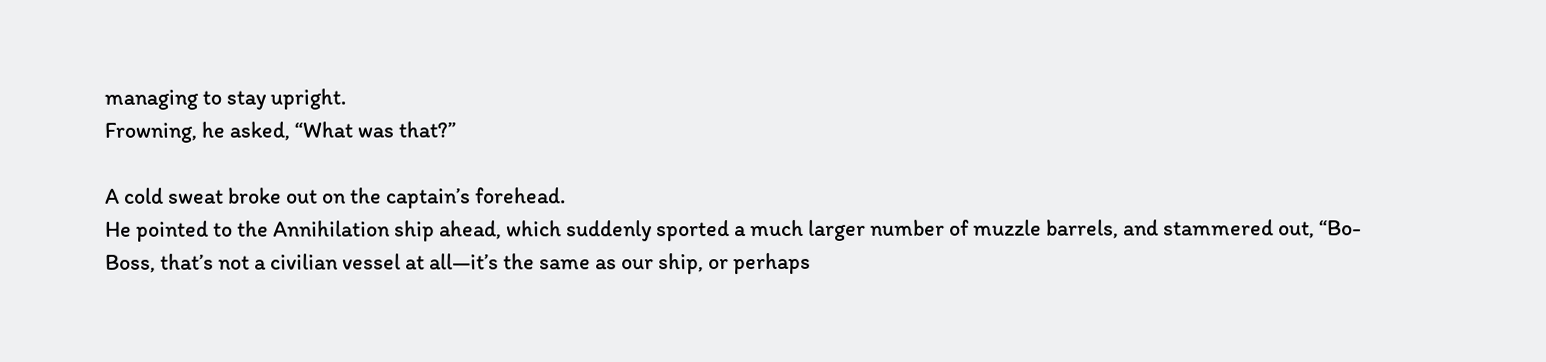managing to stay upright.
Frowning, he asked, “What was that?”

A cold sweat broke out on the captain’s forehead.
He pointed to the Annihilation ship ahead, which suddenly sported a much larger number of muzzle barrels, and stammered out, “Bo-Boss, that’s not a civilian vessel at all—it’s the same as our ship, or perhaps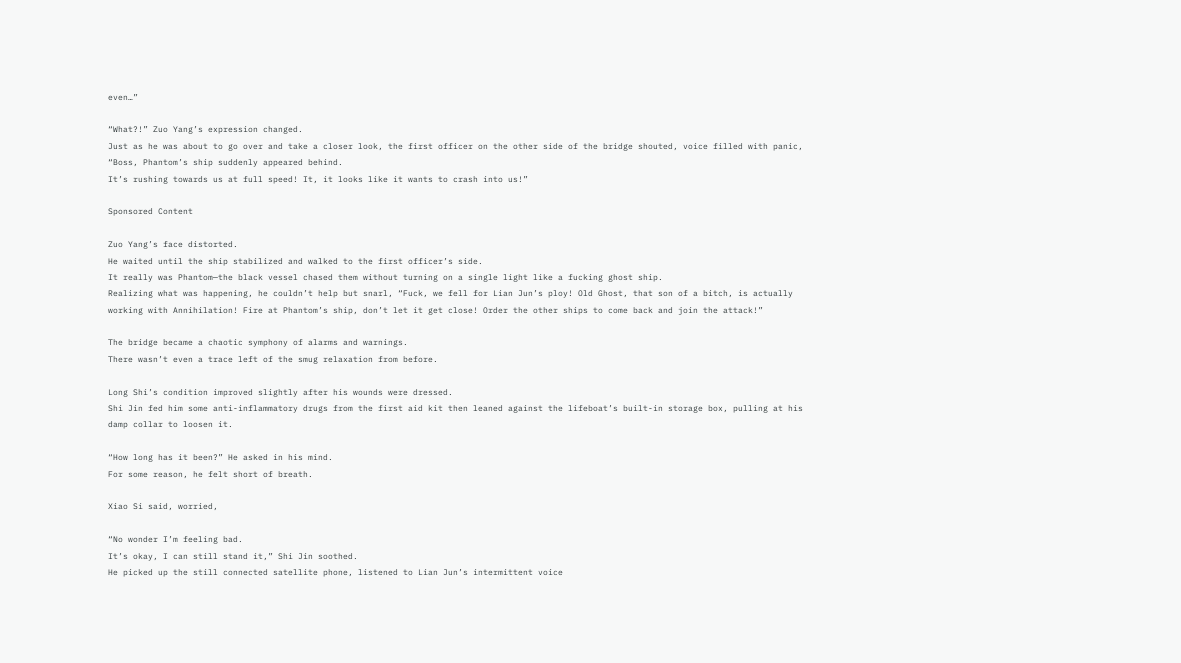even…”

“What?!” Zuo Yang’s expression changed.
Just as he was about to go over and take a closer look, the first officer on the other side of the bridge shouted, voice filled with panic, “Boss, Phantom’s ship suddenly appeared behind.
It’s rushing towards us at full speed! It, it looks like it wants to crash into us!”

Sponsored Content

Zuo Yang’s face distorted.
He waited until the ship stabilized and walked to the first officer’s side.
It really was Phantom—the black vessel chased them without turning on a single light like a fucking ghost ship.
Realizing what was happening, he couldn’t help but snarl, “Fuck, we fell for Lian Jun’s ploy! Old Ghost, that son of a bitch, is actually working with Annihilation! Fire at Phantom’s ship, don’t let it get close! Order the other ships to come back and join the attack!”

The bridge became a chaotic symphony of alarms and warnings.
There wasn’t even a trace left of the smug relaxation from before.

Long Shi’s condition improved slightly after his wounds were dressed.
Shi Jin fed him some anti-inflammatory drugs from the first aid kit then leaned against the lifeboat’s built-in storage box, pulling at his damp collar to loosen it.

“How long has it been?” He asked in his mind.
For some reason, he felt short of breath.

Xiao Si said, worried,

“No wonder I’m feeling bad.
It’s okay, I can still stand it,” Shi Jin soothed.
He picked up the still connected satellite phone, listened to Lian Jun’s intermittent voice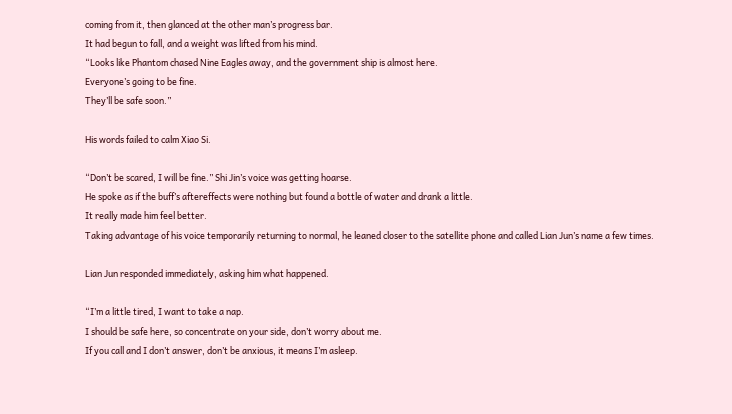coming from it, then glanced at the other man’s progress bar.
It had begun to fall, and a weight was lifted from his mind.
“Looks like Phantom chased Nine Eagles away, and the government ship is almost here.
Everyone’s going to be fine.
They’ll be safe soon.”

His words failed to calm Xiao Si.

“Don’t be scared, I will be fine.” Shi Jin’s voice was getting hoarse.
He spoke as if the buff’s aftereffects were nothing but found a bottle of water and drank a little.
It really made him feel better.
Taking advantage of his voice temporarily returning to normal, he leaned closer to the satellite phone and called Lian Jun’s name a few times.

Lian Jun responded immediately, asking him what happened.

“I’m a little tired, I want to take a nap.
I should be safe here, so concentrate on your side, don’t worry about me.
If you call and I don’t answer, don’t be anxious, it means I’m asleep.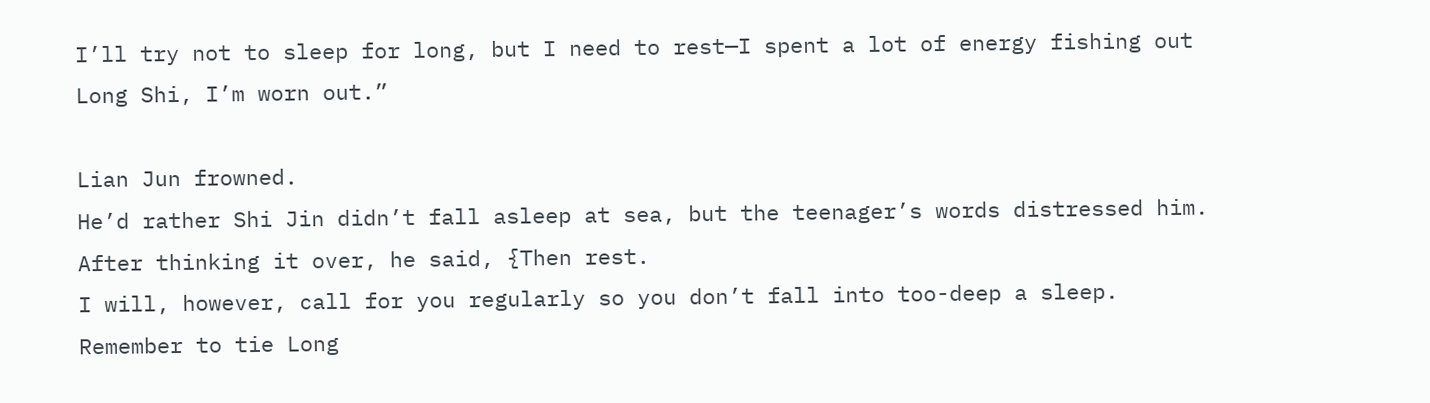I’ll try not to sleep for long, but I need to rest—I spent a lot of energy fishing out Long Shi, I’m worn out.”

Lian Jun frowned.
He’d rather Shi Jin didn’t fall asleep at sea, but the teenager’s words distressed him.
After thinking it over, he said, {Then rest.
I will, however, call for you regularly so you don’t fall into too-deep a sleep.
Remember to tie Long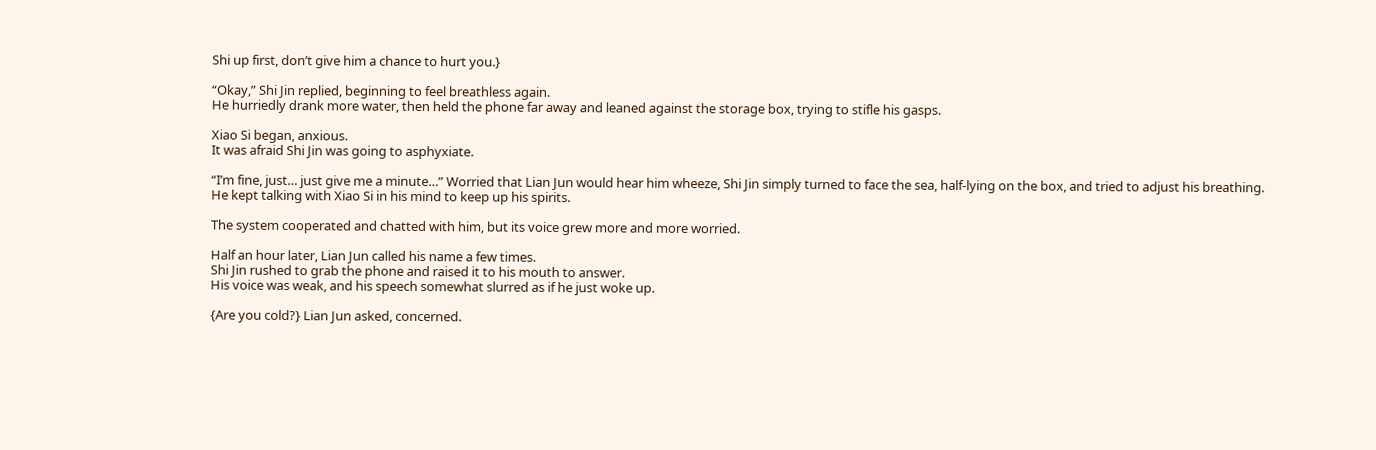Shi up first, don’t give him a chance to hurt you.}

“Okay,” Shi Jin replied, beginning to feel breathless again.
He hurriedly drank more water, then held the phone far away and leaned against the storage box, trying to stifle his gasps.

Xiao Si began, anxious.
It was afraid Shi Jin was going to asphyxiate.

“I’m fine, just… just give me a minute…” Worried that Lian Jun would hear him wheeze, Shi Jin simply turned to face the sea, half-lying on the box, and tried to adjust his breathing.
He kept talking with Xiao Si in his mind to keep up his spirits.

The system cooperated and chatted with him, but its voice grew more and more worried.

Half an hour later, Lian Jun called his name a few times.
Shi Jin rushed to grab the phone and raised it to his mouth to answer.
His voice was weak, and his speech somewhat slurred as if he just woke up.

{Are you cold?} Lian Jun asked, concerned.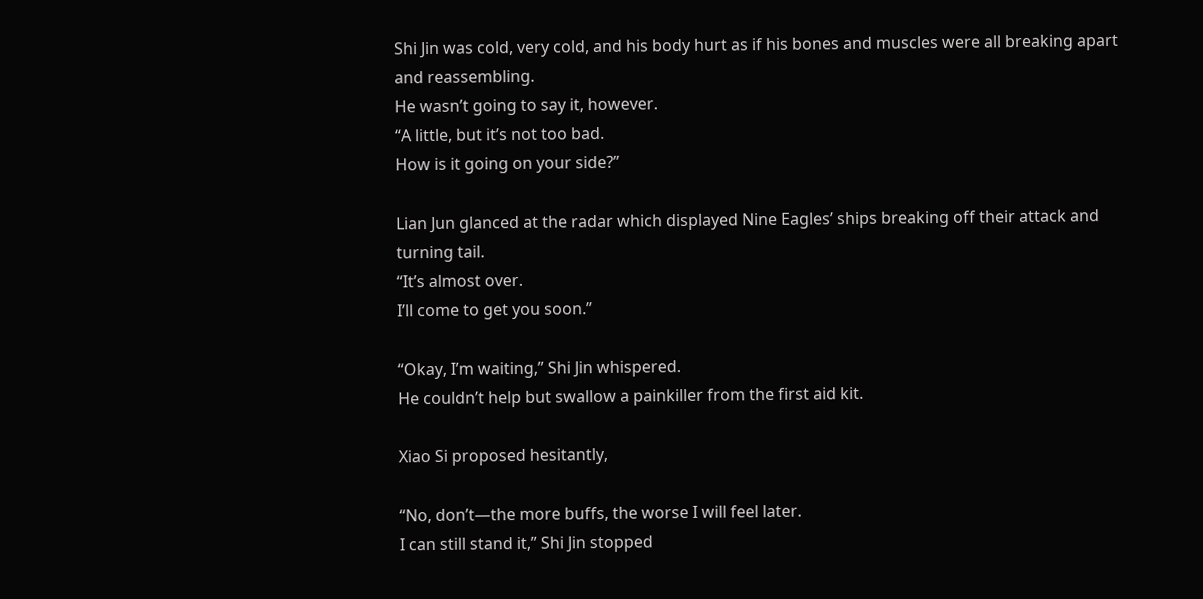Shi Jin was cold, very cold, and his body hurt as if his bones and muscles were all breaking apart and reassembling.
He wasn’t going to say it, however.
“A little, but it’s not too bad.
How is it going on your side?”

Lian Jun glanced at the radar which displayed Nine Eagles’ ships breaking off their attack and turning tail.
“It’s almost over.
I’ll come to get you soon.”

“Okay, I’m waiting,” Shi Jin whispered.
He couldn’t help but swallow a painkiller from the first aid kit.

Xiao Si proposed hesitantly,

“No, don’t—the more buffs, the worse I will feel later.
I can still stand it,” Shi Jin stopped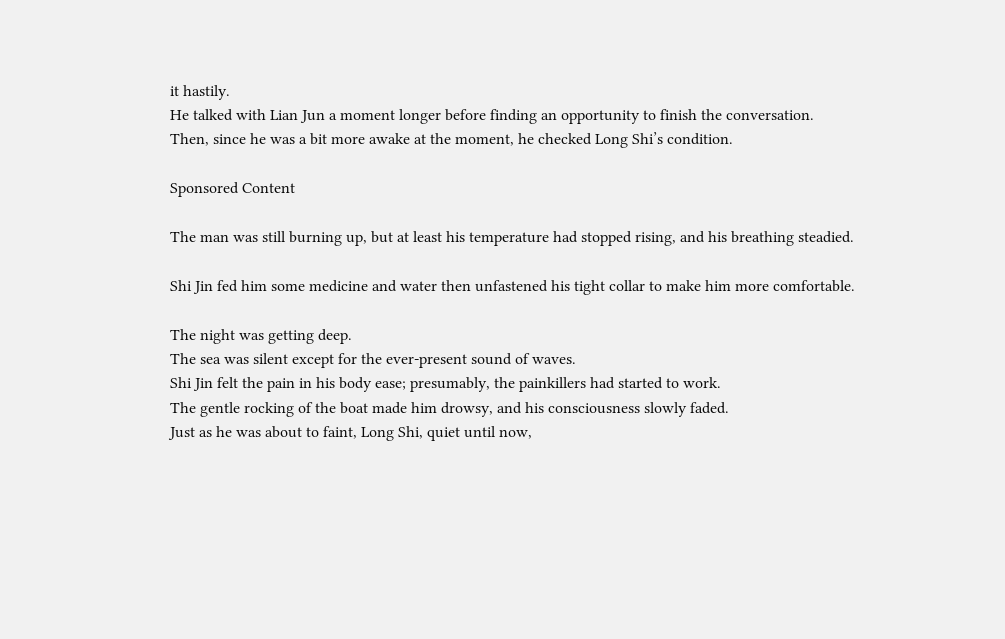it hastily.
He talked with Lian Jun a moment longer before finding an opportunity to finish the conversation.
Then, since he was a bit more awake at the moment, he checked Long Shi’s condition.

Sponsored Content

The man was still burning up, but at least his temperature had stopped rising, and his breathing steadied.

Shi Jin fed him some medicine and water then unfastened his tight collar to make him more comfortable.

The night was getting deep.
The sea was silent except for the ever-present sound of waves.
Shi Jin felt the pain in his body ease; presumably, the painkillers had started to work.
The gentle rocking of the boat made him drowsy, and his consciousness slowly faded.
Just as he was about to faint, Long Shi, quiet until now,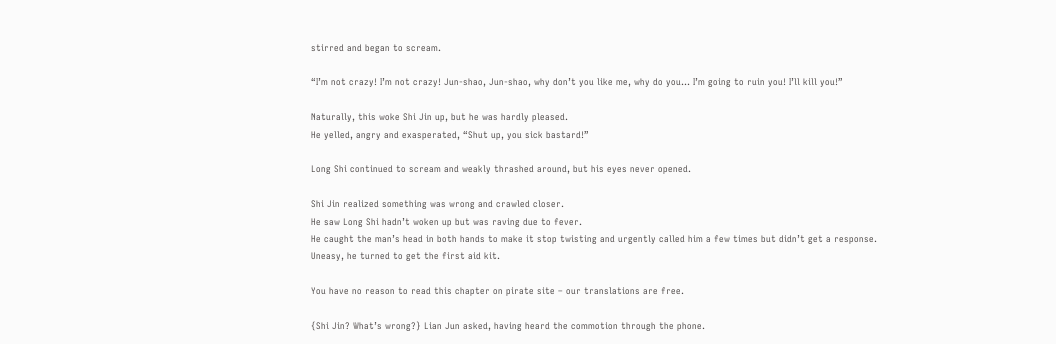stirred and began to scream.

“I’m not crazy! I’m not crazy! Jun-shao, Jun-shao, why don’t you like me, why do you… I’m going to ruin you! I’ll kill you!”

Naturally, this woke Shi Jin up, but he was hardly pleased.
He yelled, angry and exasperated, “Shut up, you sick bastard!”

Long Shi continued to scream and weakly thrashed around, but his eyes never opened.

Shi Jin realized something was wrong and crawled closer.
He saw Long Shi hadn’t woken up but was raving due to fever.
He caught the man’s head in both hands to make it stop twisting and urgently called him a few times but didn’t get a response.
Uneasy, he turned to get the first aid kit.

You have no reason to read this chapter on pirate site – our translations are free.

{Shi Jin? What’s wrong?} Lian Jun asked, having heard the commotion through the phone.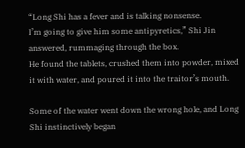“Long Shi has a fever and is talking nonsense.
I’m going to give him some antipyretics,” Shi Jin answered, rummaging through the box.
He found the tablets, crushed them into powder, mixed it with water, and poured it into the traitor’s mouth.

Some of the water went down the wrong hole, and Long Shi instinctively began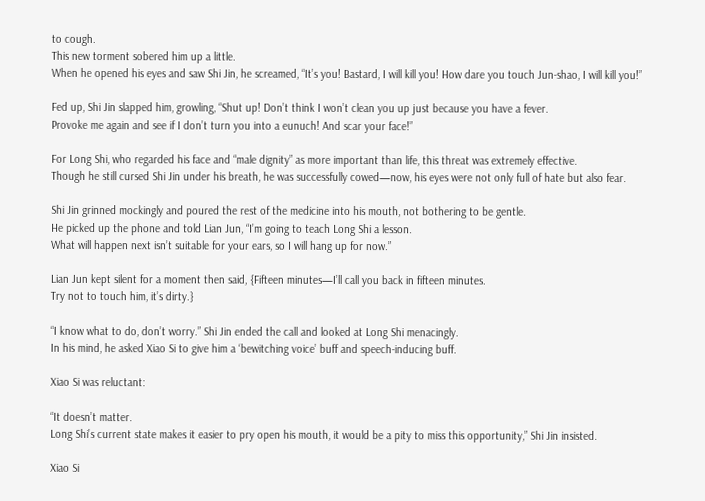to cough.
This new torment sobered him up a little.
When he opened his eyes and saw Shi Jin, he screamed, “It’s you! Bastard, I will kill you! How dare you touch Jun-shao, I will kill you!”

Fed up, Shi Jin slapped him, growling, “Shut up! Don’t think I won’t clean you up just because you have a fever.
Provoke me again and see if I don’t turn you into a eunuch! And scar your face!”

For Long Shi, who regarded his face and “male dignity” as more important than life, this threat was extremely effective.
Though he still cursed Shi Jin under his breath, he was successfully cowed—now, his eyes were not only full of hate but also fear.

Shi Jin grinned mockingly and poured the rest of the medicine into his mouth, not bothering to be gentle.
He picked up the phone and told Lian Jun, “I’m going to teach Long Shi a lesson.
What will happen next isn’t suitable for your ears, so I will hang up for now.”

Lian Jun kept silent for a moment then said, {Fifteen minutes—I’ll call you back in fifteen minutes.
Try not to touch him, it’s dirty.}

“I know what to do, don’t worry.” Shi Jin ended the call and looked at Long Shi menacingly.
In his mind, he asked Xiao Si to give him a ‘bewitching voice’ buff and speech-inducing buff.

Xiao Si was reluctant:

“It doesn’t matter.
Long Shi’s current state makes it easier to pry open his mouth, it would be a pity to miss this opportunity,” Shi Jin insisted.

Xiao Si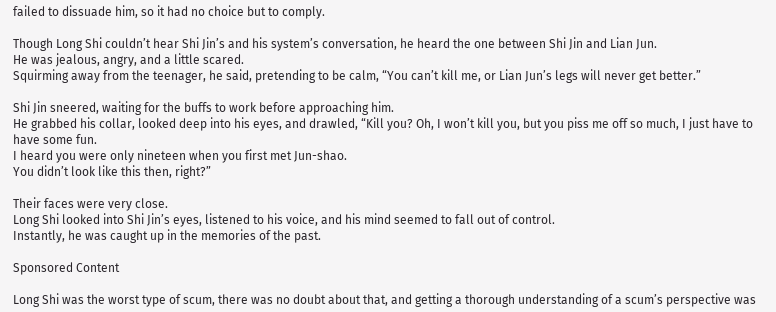failed to dissuade him, so it had no choice but to comply.

Though Long Shi couldn’t hear Shi Jin’s and his system’s conversation, he heard the one between Shi Jin and Lian Jun.
He was jealous, angry, and a little scared.
Squirming away from the teenager, he said, pretending to be calm, “You can’t kill me, or Lian Jun’s legs will never get better.”

Shi Jin sneered, waiting for the buffs to work before approaching him.
He grabbed his collar, looked deep into his eyes, and drawled, “Kill you? Oh, I won’t kill you, but you piss me off so much, I just have to have some fun.
I heard you were only nineteen when you first met Jun-shao.
You didn’t look like this then, right?”

Their faces were very close.
Long Shi looked into Shi Jin’s eyes, listened to his voice, and his mind seemed to fall out of control.
Instantly, he was caught up in the memories of the past.

Sponsored Content

Long Shi was the worst type of scum, there was no doubt about that, and getting a thorough understanding of a scum’s perspective was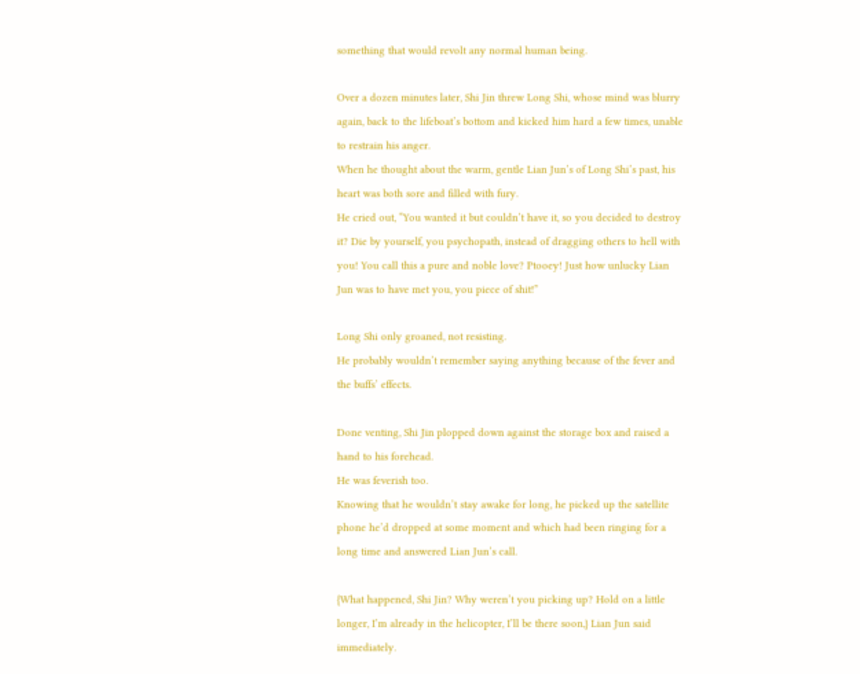something that would revolt any normal human being.

Over a dozen minutes later, Shi Jin threw Long Shi, whose mind was blurry again, back to the lifeboat’s bottom and kicked him hard a few times, unable to restrain his anger.
When he thought about the warm, gentle Lian Jun’s of Long Shi’s past, his heart was both sore and filled with fury.
He cried out, “You wanted it but couldn’t have it, so you decided to destroy it? Die by yourself, you psychopath, instead of dragging others to hell with you! You call this a pure and noble love? Ptooey! Just how unlucky Lian Jun was to have met you, you piece of shit!”

Long Shi only groaned, not resisting.
He probably wouldn’t remember saying anything because of the fever and the buffs’ effects.

Done venting, Shi Jin plopped down against the storage box and raised a hand to his forehead.
He was feverish too.
Knowing that he wouldn’t stay awake for long, he picked up the satellite phone he’d dropped at some moment and which had been ringing for a long time and answered Lian Jun’s call.

{What happened, Shi Jin? Why weren’t you picking up? Hold on a little longer, I’m already in the helicopter, I’ll be there soon,} Lian Jun said immediately.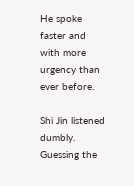He spoke faster and with more urgency than ever before.

Shi Jin listened dumbly.
Guessing the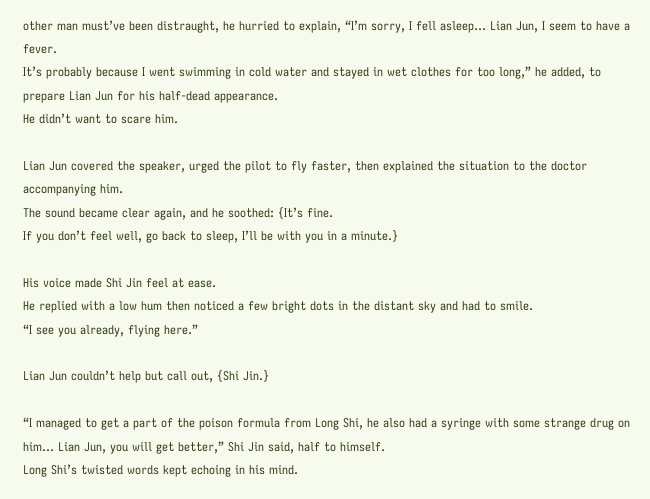other man must’ve been distraught, he hurried to explain, “I’m sorry, I fell asleep… Lian Jun, I seem to have a fever.
It’s probably because I went swimming in cold water and stayed in wet clothes for too long,” he added, to prepare Lian Jun for his half-dead appearance.
He didn’t want to scare him.

Lian Jun covered the speaker, urged the pilot to fly faster, then explained the situation to the doctor accompanying him.
The sound became clear again, and he soothed: {It’s fine.
If you don’t feel well, go back to sleep, I’ll be with you in a minute.}

His voice made Shi Jin feel at ease.
He replied with a low hum then noticed a few bright dots in the distant sky and had to smile.
“I see you already, flying here.”

Lian Jun couldn’t help but call out, {Shi Jin.}

“I managed to get a part of the poison formula from Long Shi, he also had a syringe with some strange drug on him… Lian Jun, you will get better,” Shi Jin said, half to himself.
Long Shi’s twisted words kept echoing in his mind.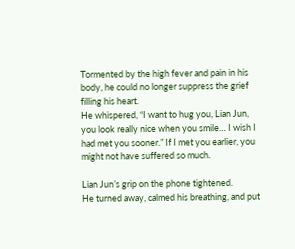Tormented by the high fever and pain in his body, he could no longer suppress the grief filling his heart.
He whispered, “I want to hug you, Lian Jun, you look really nice when you smile… I wish I had met you sooner.” If I met you earlier, you might not have suffered so much.

Lian Jun’s grip on the phone tightened.
He turned away, calmed his breathing, and put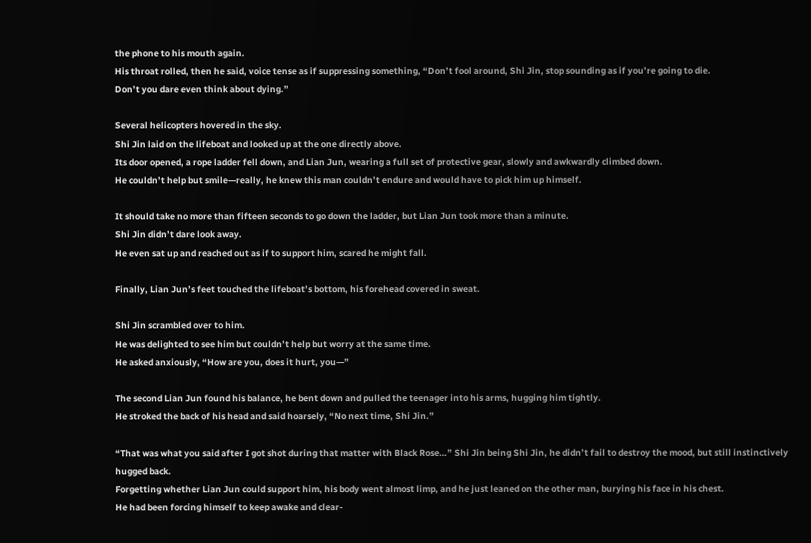the phone to his mouth again.
His throat rolled, then he said, voice tense as if suppressing something, “Don’t fool around, Shi Jin, stop sounding as if you’re going to die.
Don’t you dare even think about dying.”

Several helicopters hovered in the sky.
Shi Jin laid on the lifeboat and looked up at the one directly above.
Its door opened, a rope ladder fell down, and Lian Jun, wearing a full set of protective gear, slowly and awkwardly climbed down.
He couldn’t help but smile—really, he knew this man couldn’t endure and would have to pick him up himself.

It should take no more than fifteen seconds to go down the ladder, but Lian Jun took more than a minute.
Shi Jin didn’t dare look away.
He even sat up and reached out as if to support him, scared he might fall.

Finally, Lian Jun’s feet touched the lifeboat’s bottom, his forehead covered in sweat.

Shi Jin scrambled over to him.
He was delighted to see him but couldn’t help but worry at the same time.
He asked anxiously, “How are you, does it hurt, you—”

The second Lian Jun found his balance, he bent down and pulled the teenager into his arms, hugging him tightly.
He stroked the back of his head and said hoarsely, “No next time, Shi Jin.”

“That was what you said after I got shot during that matter with Black Rose…” Shi Jin being Shi Jin, he didn’t fail to destroy the mood, but still instinctively hugged back.
Forgetting whether Lian Jun could support him, his body went almost limp, and he just leaned on the other man, burying his face in his chest.
He had been forcing himself to keep awake and clear-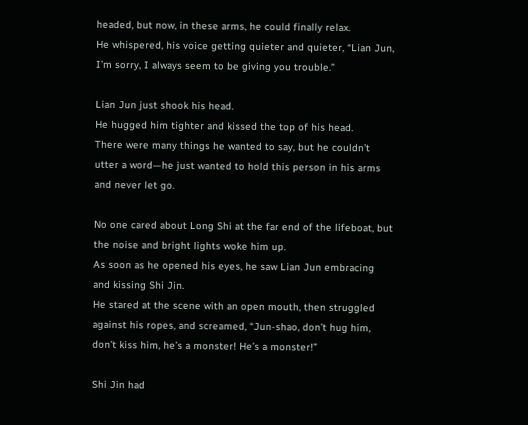headed, but now, in these arms, he could finally relax.
He whispered, his voice getting quieter and quieter, “Lian Jun, I’m sorry, I always seem to be giving you trouble.”

Lian Jun just shook his head.
He hugged him tighter and kissed the top of his head.
There were many things he wanted to say, but he couldn’t utter a word—he just wanted to hold this person in his arms and never let go.

No one cared about Long Shi at the far end of the lifeboat, but the noise and bright lights woke him up.
As soon as he opened his eyes, he saw Lian Jun embracing and kissing Shi Jin.
He stared at the scene with an open mouth, then struggled against his ropes, and screamed, “Jun-shao, don’t hug him, don’t kiss him, he’s a monster! He’s a monster!”

Shi Jin had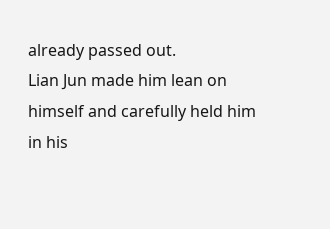already passed out.
Lian Jun made him lean on himself and carefully held him in his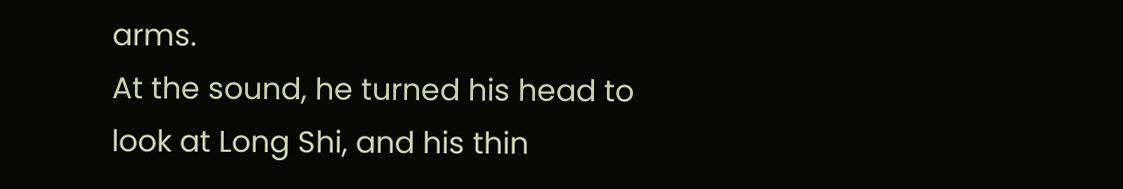arms.
At the sound, he turned his head to look at Long Shi, and his thin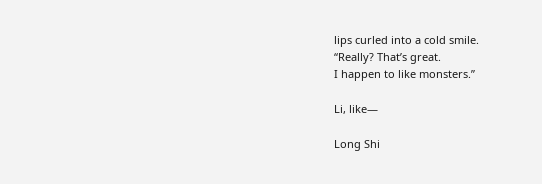lips curled into a cold smile.
“Really? That’s great.
I happen to like monsters.”

Li, like—

Long Shi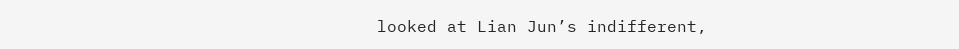looked at Lian Jun’s indifferent,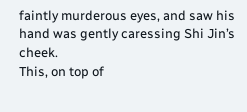faintly murderous eyes, and saw his hand was gently caressing Shi Jin’s cheek.
This, on top of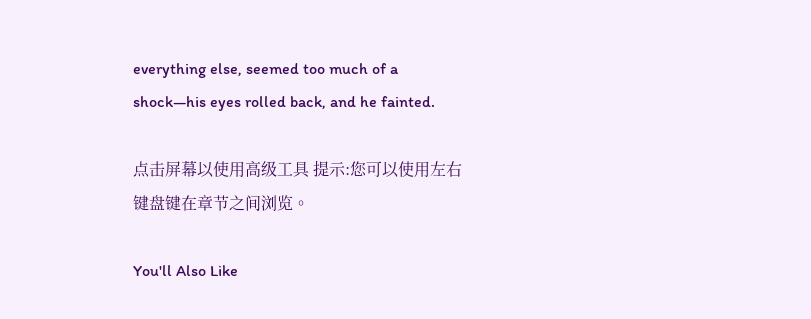everything else, seemed too much of a shock—his eyes rolled back, and he fainted.

点击屏幕以使用高级工具 提示:您可以使用左右键盘键在章节之间浏览。

You'll Also Like